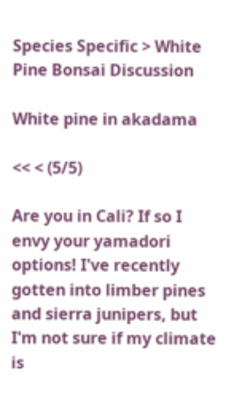Species Specific > White Pine Bonsai Discussion

White pine in akadama

<< < (5/5)

Are you in Cali? If so I envy your yamadori options! I've recently gotten into limber pines and sierra junipers, but I'm not sure if my climate is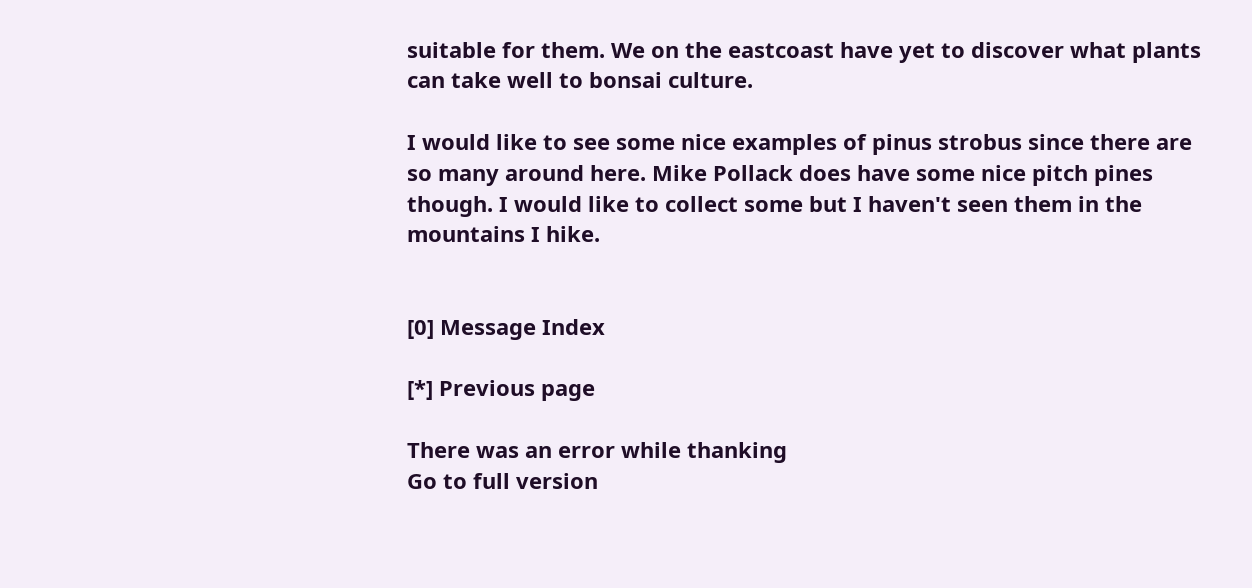suitable for them. We on the eastcoast have yet to discover what plants can take well to bonsai culture.

I would like to see some nice examples of pinus strobus since there are so many around here. Mike Pollack does have some nice pitch pines though. I would like to collect some but I haven't seen them in the mountains I hike.


[0] Message Index

[*] Previous page

There was an error while thanking
Go to full version